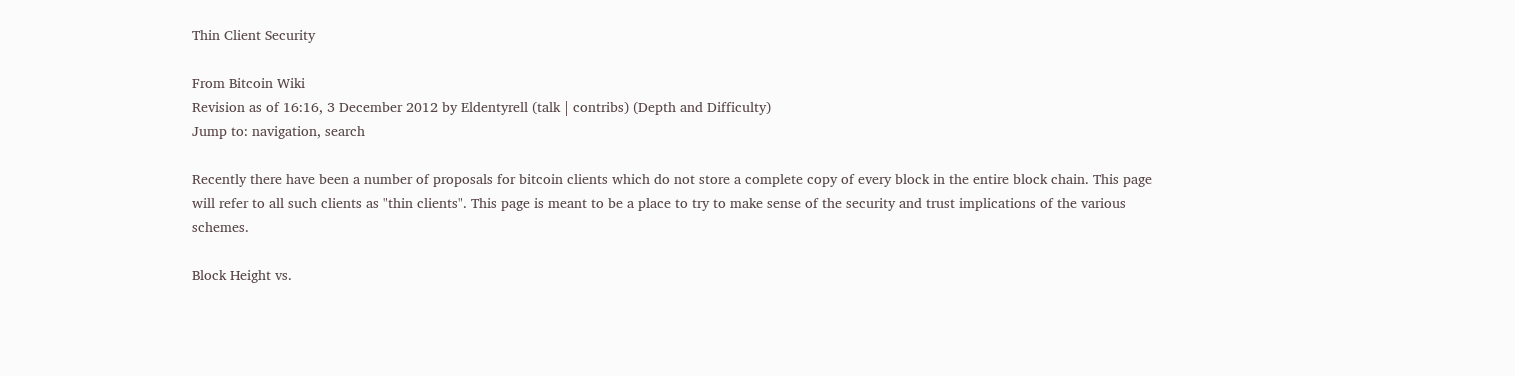Thin Client Security

From Bitcoin Wiki
Revision as of 16:16, 3 December 2012 by Eldentyrell (talk | contribs) (Depth and Difficulty)
Jump to: navigation, search

Recently there have been a number of proposals for bitcoin clients which do not store a complete copy of every block in the entire block chain. This page will refer to all such clients as "thin clients". This page is meant to be a place to try to make sense of the security and trust implications of the various schemes.

Block Height vs.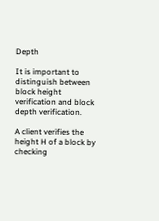Depth

It is important to distinguish between block height verification and block depth verification.

A client verifies the height H of a block by checking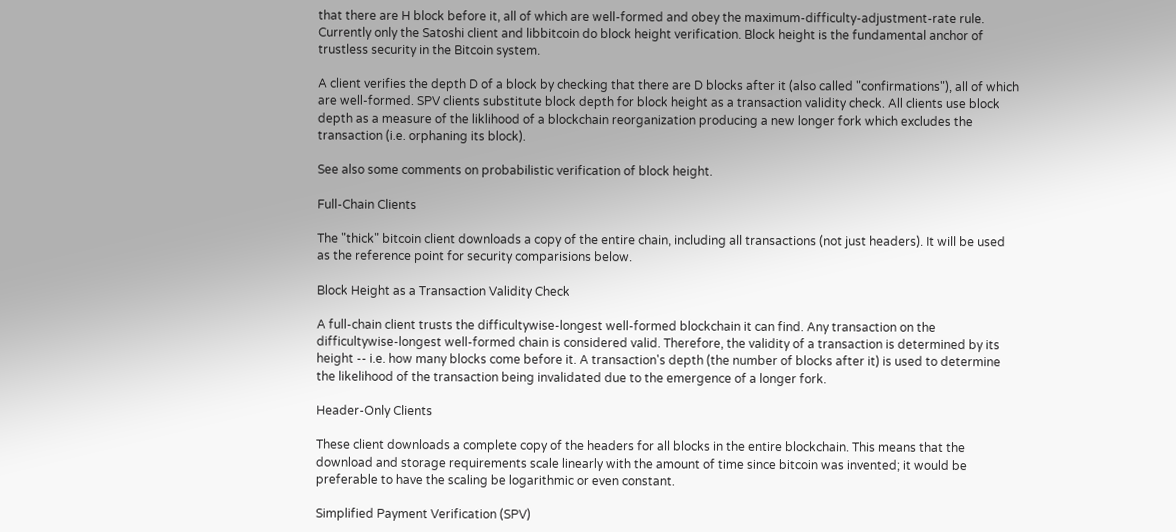that there are H block before it, all of which are well-formed and obey the maximum-difficulty-adjustment-rate rule. Currently only the Satoshi client and libbitcoin do block height verification. Block height is the fundamental anchor of trustless security in the Bitcoin system.

A client verifies the depth D of a block by checking that there are D blocks after it (also called "confirmations"), all of which are well-formed. SPV clients substitute block depth for block height as a transaction validity check. All clients use block depth as a measure of the liklihood of a blockchain reorganization producing a new longer fork which excludes the transaction (i.e. orphaning its block).

See also some comments on probabilistic verification of block height.

Full-Chain Clients

The "thick" bitcoin client downloads a copy of the entire chain, including all transactions (not just headers). It will be used as the reference point for security comparisions below.

Block Height as a Transaction Validity Check

A full-chain client trusts the difficultywise-longest well-formed blockchain it can find. Any transaction on the difficultywise-longest well-formed chain is considered valid. Therefore, the validity of a transaction is determined by its height -- i.e. how many blocks come before it. A transaction's depth (the number of blocks after it) is used to determine the likelihood of the transaction being invalidated due to the emergence of a longer fork.

Header-Only Clients

These client downloads a complete copy of the headers for all blocks in the entire blockchain. This means that the download and storage requirements scale linearly with the amount of time since bitcoin was invented; it would be preferable to have the scaling be logarithmic or even constant.

Simplified Payment Verification (SPV)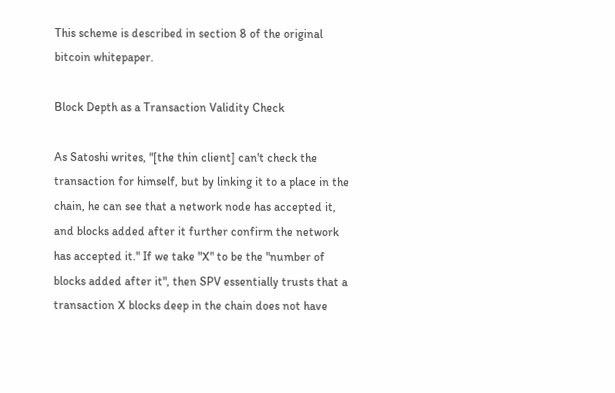This scheme is described in section 8 of the original bitcoin whitepaper.

Block Depth as a Transaction Validity Check

As Satoshi writes, "[the thin client] can't check the transaction for himself, but by linking it to a place in the chain, he can see that a network node has accepted it, and blocks added after it further confirm the network has accepted it." If we take "X" to be the "number of blocks added after it", then SPV essentially trusts that a transaction X blocks deep in the chain does not have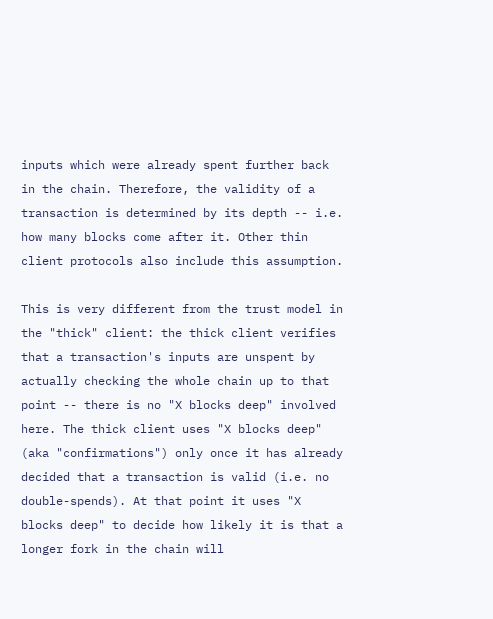inputs which were already spent further back in the chain. Therefore, the validity of a transaction is determined by its depth -- i.e. how many blocks come after it. Other thin client protocols also include this assumption.

This is very different from the trust model in the "thick" client: the thick client verifies that a transaction's inputs are unspent by actually checking the whole chain up to that point -- there is no "X blocks deep" involved here. The thick client uses "X blocks deep" (aka "confirmations") only once it has already decided that a transaction is valid (i.e. no double-spends). At that point it uses "X blocks deep" to decide how likely it is that a longer fork in the chain will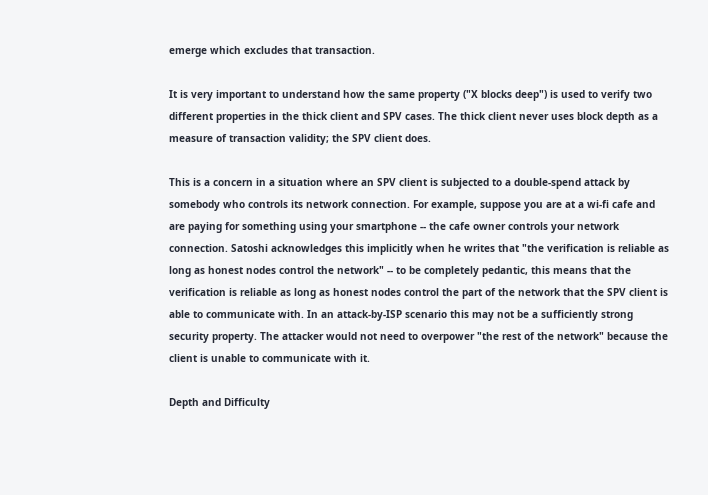emerge which excludes that transaction.

It is very important to understand how the same property ("X blocks deep") is used to verify two different properties in the thick client and SPV cases. The thick client never uses block depth as a measure of transaction validity; the SPV client does.

This is a concern in a situation where an SPV client is subjected to a double-spend attack by somebody who controls its network connection. For example, suppose you are at a wi-fi cafe and are paying for something using your smartphone -- the cafe owner controls your network connection. Satoshi acknowledges this implicitly when he writes that "the verification is reliable as long as honest nodes control the network" -- to be completely pedantic, this means that the verification is reliable as long as honest nodes control the part of the network that the SPV client is able to communicate with. In an attack-by-ISP scenario this may not be a sufficiently strong security property. The attacker would not need to overpower "the rest of the network" because the client is unable to communicate with it.

Depth and Difficulty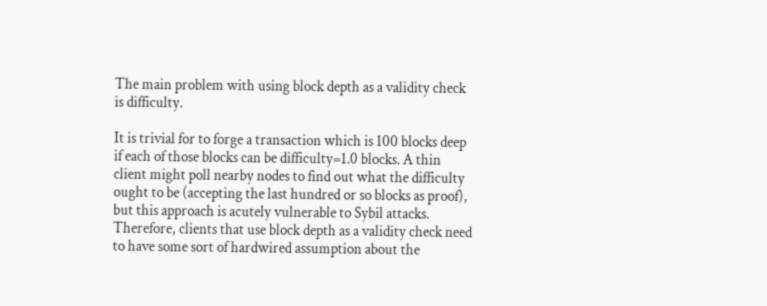The main problem with using block depth as a validity check is difficulty.

It is trivial for to forge a transaction which is 100 blocks deep if each of those blocks can be difficulty=1.0 blocks. A thin client might poll nearby nodes to find out what the difficulty ought to be (accepting the last hundred or so blocks as proof), but this approach is acutely vulnerable to Sybil attacks. Therefore, clients that use block depth as a validity check need to have some sort of hardwired assumption about the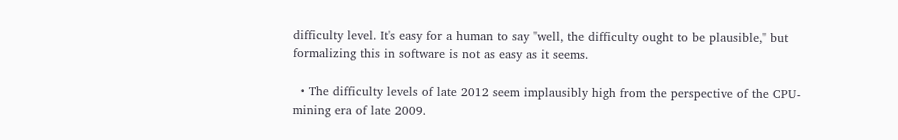difficulty level. It's easy for a human to say "well, the difficulty ought to be plausible," but formalizing this in software is not as easy as it seems.

  • The difficulty levels of late 2012 seem implausibly high from the perspective of the CPU-mining era of late 2009.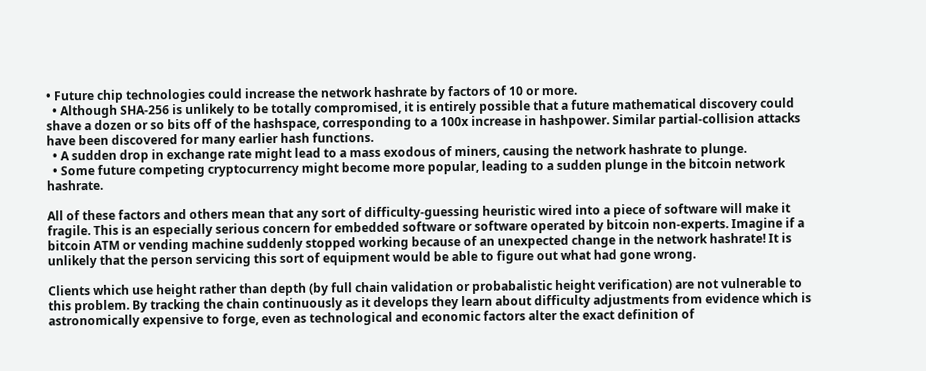• Future chip technologies could increase the network hashrate by factors of 10 or more.
  • Although SHA-256 is unlikely to be totally compromised, it is entirely possible that a future mathematical discovery could shave a dozen or so bits off of the hashspace, corresponding to a 100x increase in hashpower. Similar partial-collision attacks have been discovered for many earlier hash functions.
  • A sudden drop in exchange rate might lead to a mass exodous of miners, causing the network hashrate to plunge.
  • Some future competing cryptocurrency might become more popular, leading to a sudden plunge in the bitcoin network hashrate.

All of these factors and others mean that any sort of difficulty-guessing heuristic wired into a piece of software will make it fragile. This is an especially serious concern for embedded software or software operated by bitcoin non-experts. Imagine if a bitcoin ATM or vending machine suddenly stopped working because of an unexpected change in the network hashrate! It is unlikely that the person servicing this sort of equipment would be able to figure out what had gone wrong.

Clients which use height rather than depth (by full chain validation or probabalistic height verification) are not vulnerable to this problem. By tracking the chain continuously as it develops they learn about difficulty adjustments from evidence which is astronomically expensive to forge, even as technological and economic factors alter the exact definition of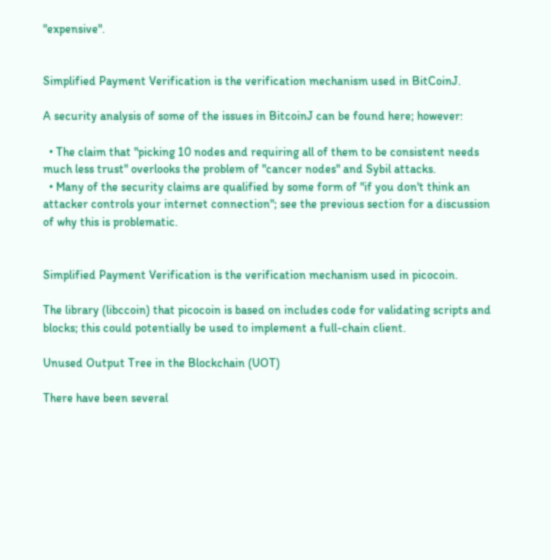"expensive".


Simplified Payment Verification is the verification mechanism used in BitCoinJ.

A security analysis of some of the issues in BitcoinJ can be found here; however:

  • The claim that "picking 10 nodes and requiring all of them to be consistent needs much less trust" overlooks the problem of "cancer nodes" and Sybil attacks.
  • Many of the security claims are qualified by some form of "if you don't think an attacker controls your internet connection"; see the previous section for a discussion of why this is problematic.


Simplified Payment Verification is the verification mechanism used in picocoin.

The library (libccoin) that picocoin is based on includes code for validating scripts and blocks; this could potentially be used to implement a full-chain client.

Unused Output Tree in the Blockchain (UOT)

There have been several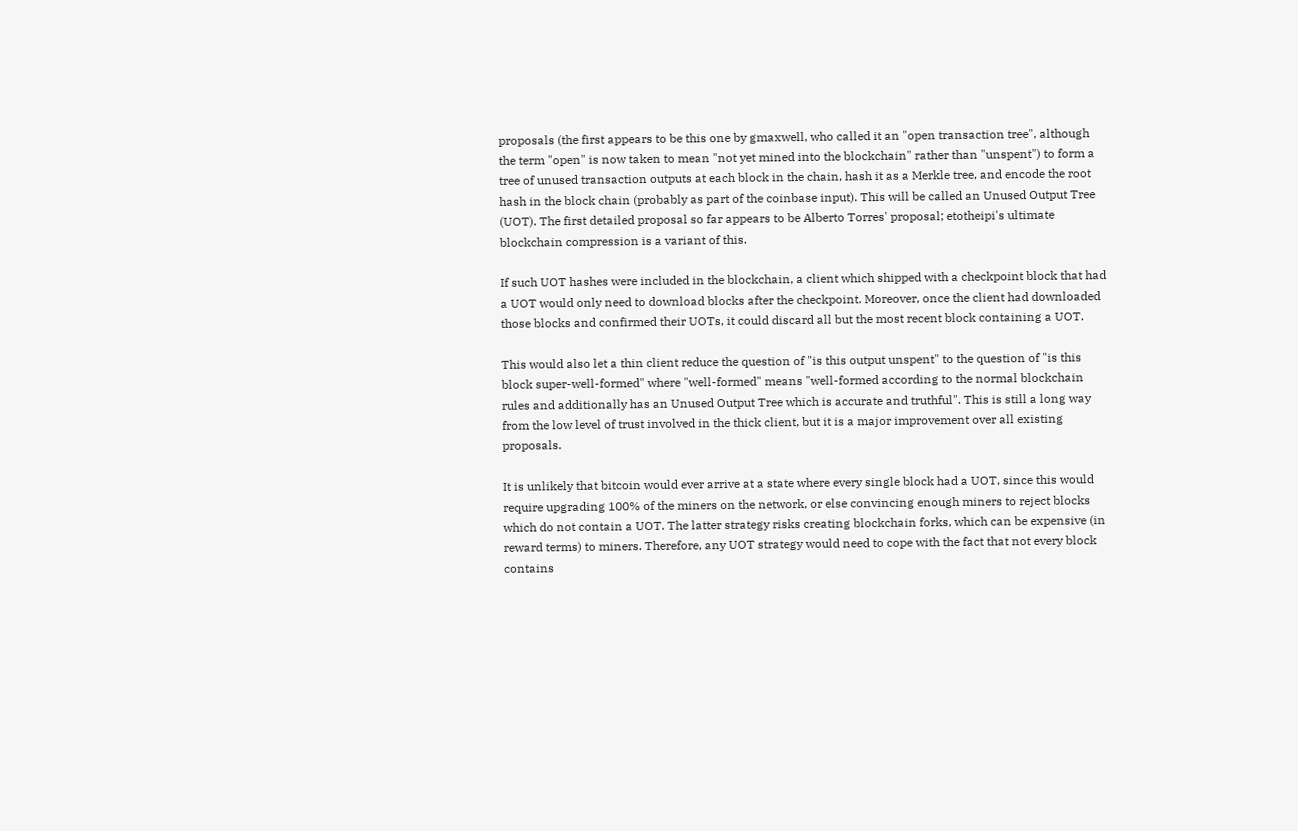proposals (the first appears to be this one by gmaxwell, who called it an "open transaction tree", although the term "open" is now taken to mean "not yet mined into the blockchain" rather than "unspent") to form a tree of unused transaction outputs at each block in the chain, hash it as a Merkle tree, and encode the root hash in the block chain (probably as part of the coinbase input). This will be called an Unused Output Tree (UOT). The first detailed proposal so far appears to be Alberto Torres' proposal; etotheipi's ultimate blockchain compression is a variant of this.

If such UOT hashes were included in the blockchain, a client which shipped with a checkpoint block that had a UOT would only need to download blocks after the checkpoint. Moreover, once the client had downloaded those blocks and confirmed their UOTs, it could discard all but the most recent block containing a UOT.

This would also let a thin client reduce the question of "is this output unspent" to the question of "is this block super-well-formed" where "well-formed" means "well-formed according to the normal blockchain rules and additionally has an Unused Output Tree which is accurate and truthful". This is still a long way from the low level of trust involved in the thick client, but it is a major improvement over all existing proposals.

It is unlikely that bitcoin would ever arrive at a state where every single block had a UOT, since this would require upgrading 100% of the miners on the network, or else convincing enough miners to reject blocks which do not contain a UOT. The latter strategy risks creating blockchain forks, which can be expensive (in reward terms) to miners. Therefore, any UOT strategy would need to cope with the fact that not every block contains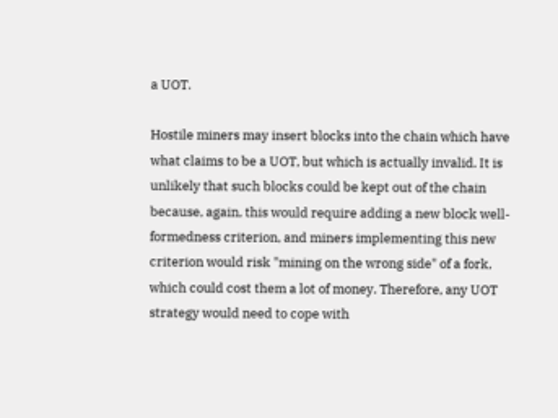a UOT.

Hostile miners may insert blocks into the chain which have what claims to be a UOT, but which is actually invalid. It is unlikely that such blocks could be kept out of the chain because, again, this would require adding a new block well-formedness criterion, and miners implementing this new criterion would risk "mining on the wrong side" of a fork, which could cost them a lot of money. Therefore, any UOT strategy would need to cope with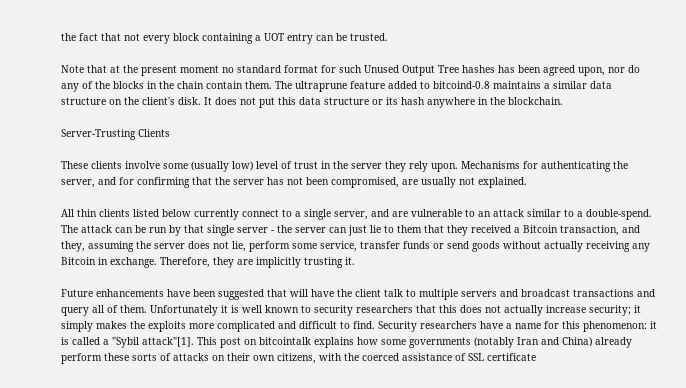the fact that not every block containing a UOT entry can be trusted.

Note that at the present moment no standard format for such Unused Output Tree hashes has been agreed upon, nor do any of the blocks in the chain contain them. The ultraprune feature added to bitcoind-0.8 maintains a similar data structure on the client's disk. It does not put this data structure or its hash anywhere in the blockchain.

Server-Trusting Clients

These clients involve some (usually low) level of trust in the server they rely upon. Mechanisms for authenticating the server, and for confirming that the server has not been compromised, are usually not explained.

All thin clients listed below currently connect to a single server, and are vulnerable to an attack similar to a double-spend. The attack can be run by that single server - the server can just lie to them that they received a Bitcoin transaction, and they, assuming the server does not lie, perform some service, transfer funds or send goods without actually receiving any Bitcoin in exchange. Therefore, they are implicitly trusting it.

Future enhancements have been suggested that will have the client talk to multiple servers and broadcast transactions and query all of them. Unfortunately it is well known to security researchers that this does not actually increase security; it simply makes the exploits more complicated and difficult to find. Security researchers have a name for this phenomenon: it is called a "Sybil attack"[1]. This post on bitcointalk explains how some governments (notably Iran and China) already perform these sorts of attacks on their own citizens, with the coerced assistance of SSL certificate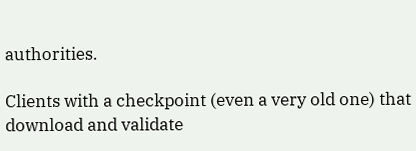authorities.

Clients with a checkpoint (even a very old one) that download and validate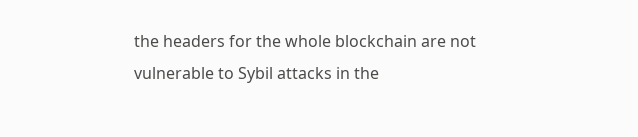the headers for the whole blockchain are not vulnerable to Sybil attacks in the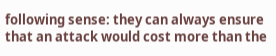following sense: they can always ensure that an attack would cost more than the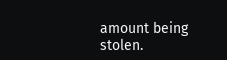amount being stolen.